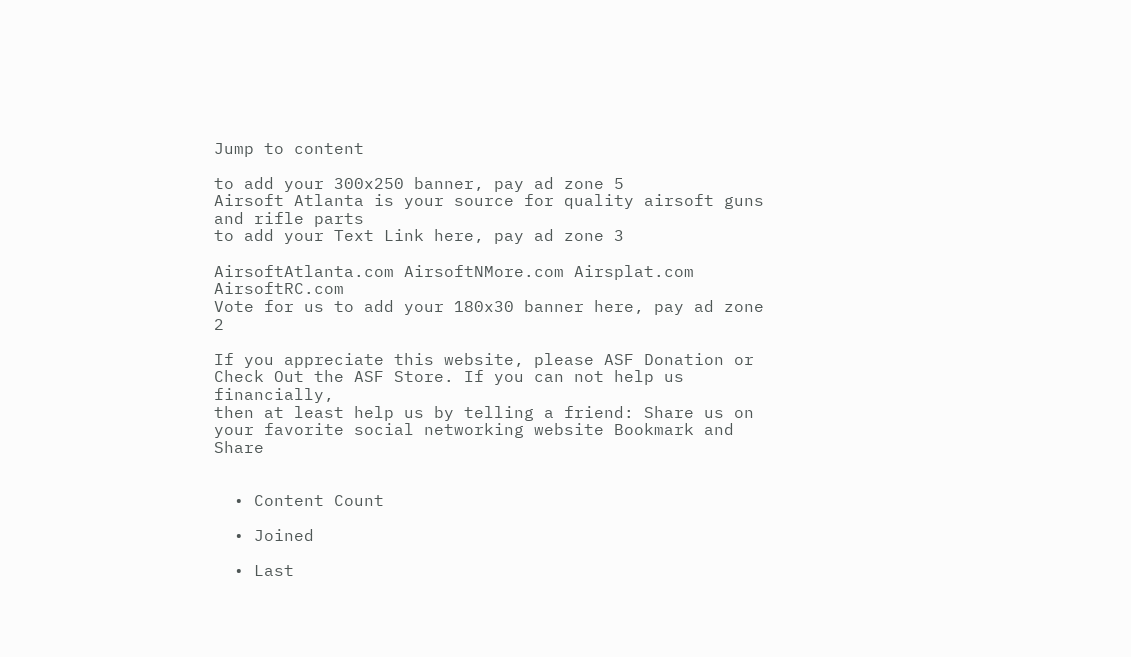Jump to content

to add your 300x250 banner, pay ad zone 5
Airsoft Atlanta is your source for quality airsoft guns and rifle parts
to add your Text Link here, pay ad zone 3

AirsoftAtlanta.com AirsoftNMore.com Airsplat.com AirsoftRC.com
Vote for us to add your 180x30 banner here, pay ad zone 2

If you appreciate this website, please ASF Donation or Check Out the ASF Store. If you can not help us financially,
then at least help us by telling a friend: Share us on your favorite social networking website Bookmark and Share


  • Content Count

  • Joined

  • Last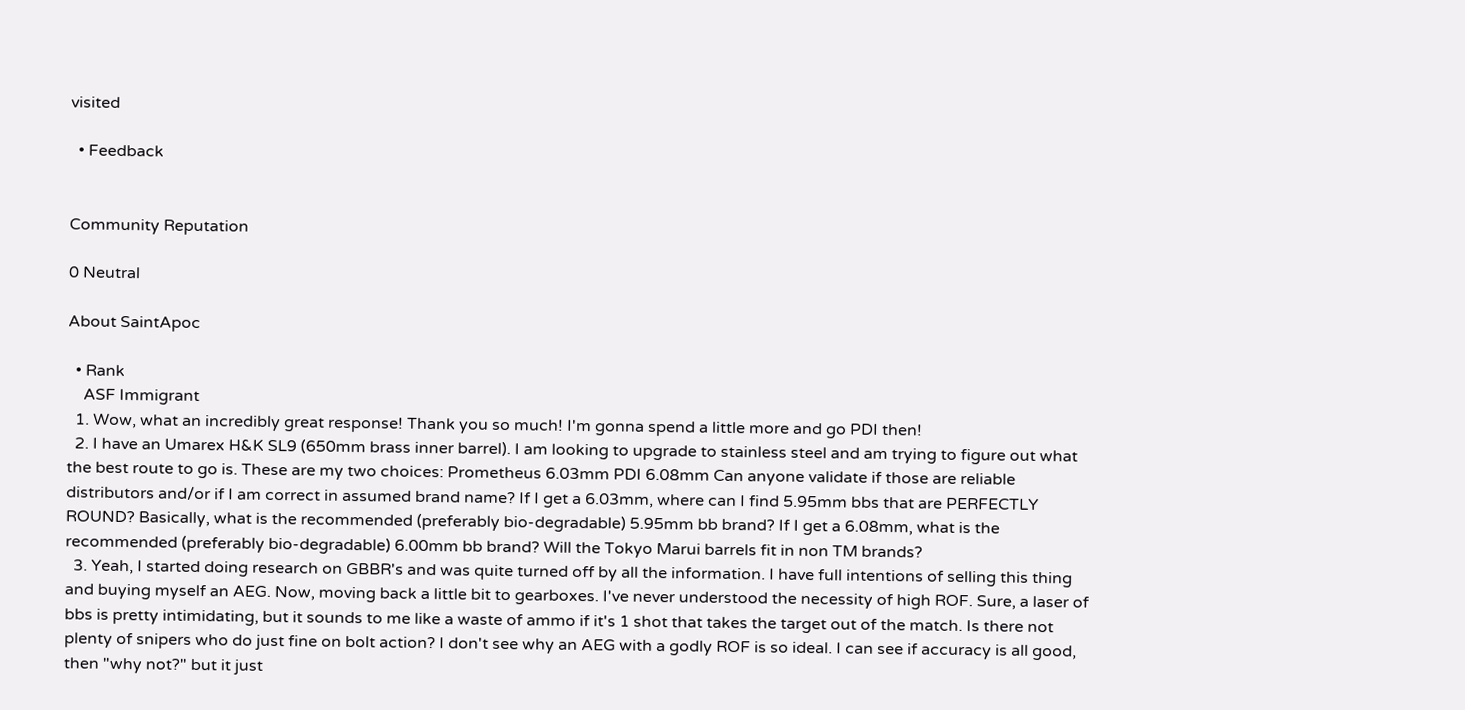visited

  • Feedback


Community Reputation

0 Neutral

About SaintApoc

  • Rank
    ASF Immigrant
  1. Wow, what an incredibly great response! Thank you so much! I'm gonna spend a little more and go PDI then!
  2. I have an Umarex H&K SL9 (650mm brass inner barrel). I am looking to upgrade to stainless steel and am trying to figure out what the best route to go is. These are my two choices: Prometheus 6.03mm PDI 6.08mm Can anyone validate if those are reliable distributors and/or if I am correct in assumed brand name? If I get a 6.03mm, where can I find 5.95mm bbs that are PERFECTLY ROUND? Basically, what is the recommended (preferably bio-degradable) 5.95mm bb brand? If I get a 6.08mm, what is the recommended (preferably bio-degradable) 6.00mm bb brand? Will the Tokyo Marui barrels fit in non TM brands?
  3. Yeah, I started doing research on GBBR's and was quite turned off by all the information. I have full intentions of selling this thing and buying myself an AEG. Now, moving back a little bit to gearboxes. I've never understood the necessity of high ROF. Sure, a laser of bbs is pretty intimidating, but it sounds to me like a waste of ammo if it's 1 shot that takes the target out of the match. Is there not plenty of snipers who do just fine on bolt action? I don't see why an AEG with a godly ROF is so ideal. I can see if accuracy is all good, then "why not?" but it just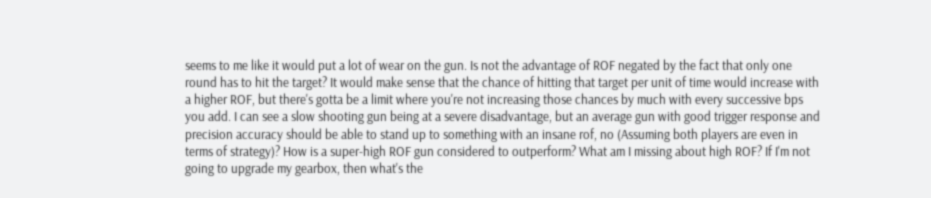seems to me like it would put a lot of wear on the gun. Is not the advantage of ROF negated by the fact that only one round has to hit the target? It would make sense that the chance of hitting that target per unit of time would increase with a higher ROF, but there's gotta be a limit where you're not increasing those chances by much with every successive bps you add. I can see a slow shooting gun being at a severe disadvantage, but an average gun with good trigger response and precision accuracy should be able to stand up to something with an insane rof, no (Assuming both players are even in terms of strategy)? How is a super-high ROF gun considered to outperform? What am I missing about high ROF? If I'm not going to upgrade my gearbox, then what's the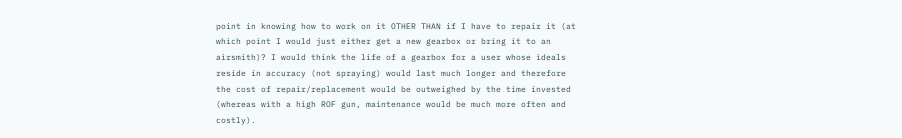point in knowing how to work on it OTHER THAN if I have to repair it (at which point I would just either get a new gearbox or bring it to an airsmith)? I would think the life of a gearbox for a user whose ideals reside in accuracy (not spraying) would last much longer and therefore the cost of repair/replacement would be outweighed by the time invested (whereas with a high ROF gun, maintenance would be much more often and costly).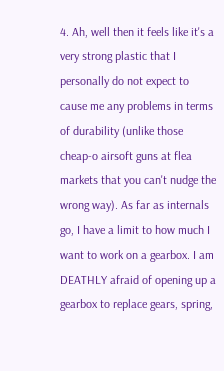4. Ah, well then it feels like it's a very strong plastic that I personally do not expect to cause me any problems in terms of durability (unlike those cheap-o airsoft guns at flea markets that you can't nudge the wrong way). As far as internals go, I have a limit to how much I want to work on a gearbox. I am DEATHLY afraid of opening up a gearbox to replace gears, spring,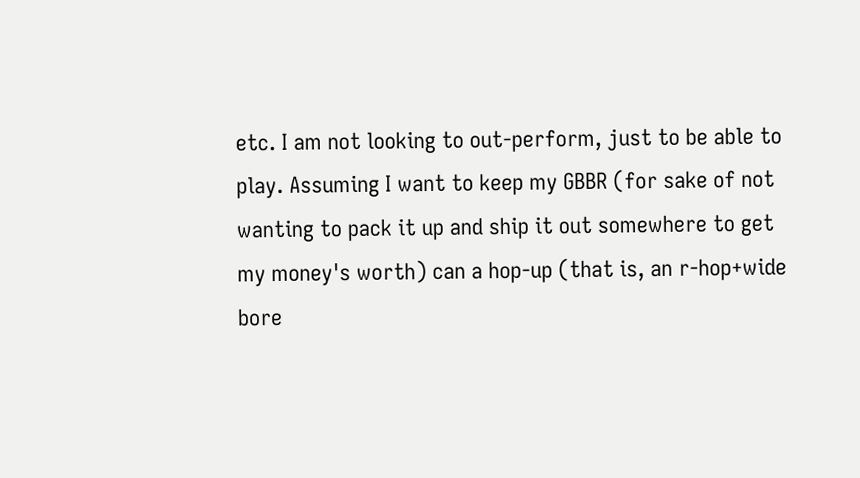etc. I am not looking to out-perform, just to be able to play. Assuming I want to keep my GBBR (for sake of not wanting to pack it up and ship it out somewhere to get my money's worth) can a hop-up (that is, an r-hop+wide bore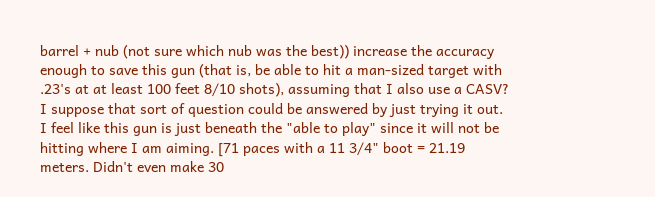barrel + nub (not sure which nub was the best)) increase the accuracy enough to save this gun (that is, be able to hit a man-sized target with .23's at at least 100 feet 8/10 shots), assuming that I also use a CASV? I suppose that sort of question could be answered by just trying it out. I feel like this gun is just beneath the "able to play" since it will not be hitting where I am aiming. [71 paces with a 11 3/4" boot = 21.19 meters. Didn't even make 30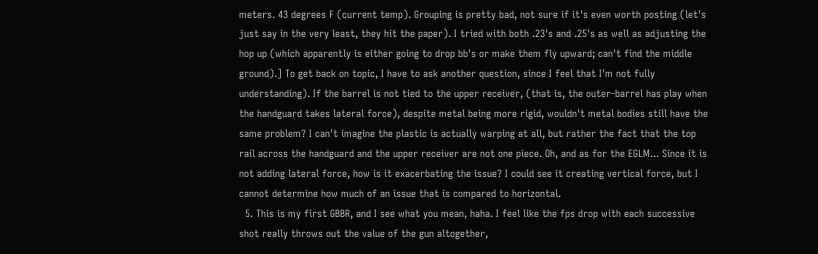meters. 43 degrees F (current temp). Grouping is pretty bad, not sure if it's even worth posting (let's just say in the very least, they hit the paper). I tried with both .23's and .25's as well as adjusting the hop up (which apparently is either going to drop bb's or make them fly upward; can't find the middle ground).] To get back on topic, I have to ask another question, since I feel that I'm not fully understanding). If the barrel is not tied to the upper receiver, (that is, the outer-barrel has play when the handguard takes lateral force), despite metal being more rigid, wouldn't metal bodies still have the same problem? I can't imagine the plastic is actually warping at all, but rather the fact that the top rail across the handguard and the upper receiver are not one piece. Oh, and as for the EGLM... Since it is not adding lateral force, how is it exacerbating the issue? I could see it creating vertical force, but I cannot determine how much of an issue that is compared to horizontal.
  5. This is my first GBBR, and I see what you mean, haha. I feel like the fps drop with each successive shot really throws out the value of the gun altogether,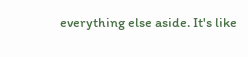everything else aside. It's like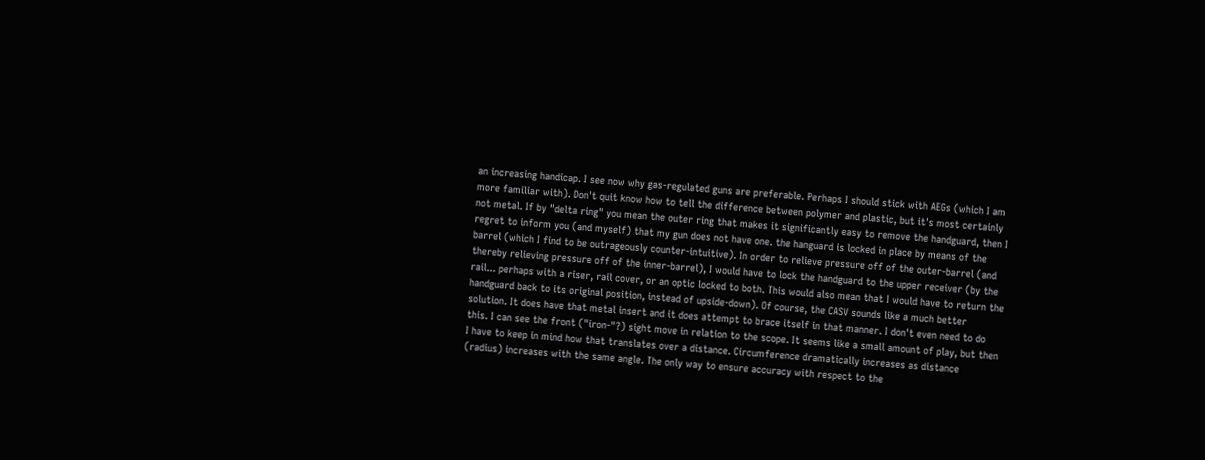an increasing handicap. I see now why gas-regulated guns are preferable. Perhaps I should stick with AEGs (which I am more familiar with). Don't quit know how to tell the difference between polymer and plastic, but it's most certainly not metal. If by "delta ring" you mean the outer ring that makes it significantly easy to remove the handguard, then I regret to inform you (and myself) that my gun does not have one. the hanguard is locked in place by means of the barrel (which I find to be outrageously counter-intuitive). In order to relieve pressure off of the outer-barrel (and thereby relieving pressure off of the inner-barrel), I would have to lock the handguard to the upper receiver (by the rail... perhaps with a riser, rail cover, or an optic locked to both. This would also mean that I would have to return the handguard back to its original position, instead of upside-down). Of course, the CASV sounds like a much better solution. It does have that metal insert and it does attempt to brace itself in that manner. I don't even need to do this. I can see the front ("iron-"?) sight move in relation to the scope. It seems like a small amount of play, but then I have to keep in mind how that translates over a distance. Circumference dramatically increases as distance (radius) increases with the same angle. The only way to ensure accuracy with respect to the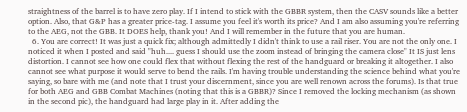straightness of the barrel is to have zero play. If I intend to stick with the GBBR system, then the CASV sounds like a better option. Also, that G&P has a greater price-tag. I assume you feel it's worth its price? And I am also assuming you're referring to the AEG, not the GBB. It DOES help, thank you! And I will remember in the future that you are human.
  6. You are correct! It was just a quick fix; although admittedly I didn't think to use a rail riser. You are not the only one. I noticed it when I posted and said "huh.... guess I should use the zoom instead of bringing the camera close" It IS just lens distortion. I cannot see how one could flex that without flexing the rest of the handguard or breaking it altogether. I also cannot see what purpose it would serve to bend the rails. I'm having trouble understanding the science behind what you're saying, so bare with me (and note that I trust your discernment, since you are well renown across the forums). Is that true for both AEG and GBB Combat Machines (noting that this is a GBBR)? Since I removed the locking mechanism (as shown in the second pic), the handguard had large play in it. After adding the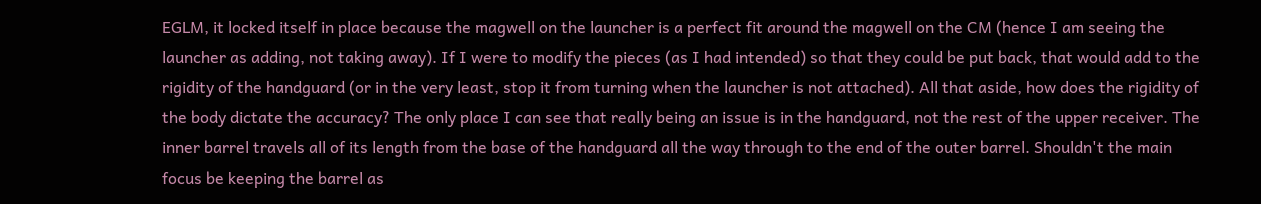EGLM, it locked itself in place because the magwell on the launcher is a perfect fit around the magwell on the CM (hence I am seeing the launcher as adding, not taking away). If I were to modify the pieces (as I had intended) so that they could be put back, that would add to the rigidity of the handguard (or in the very least, stop it from turning when the launcher is not attached). All that aside, how does the rigidity of the body dictate the accuracy? The only place I can see that really being an issue is in the handguard, not the rest of the upper receiver. The inner barrel travels all of its length from the base of the handguard all the way through to the end of the outer barrel. Shouldn't the main focus be keeping the barrel as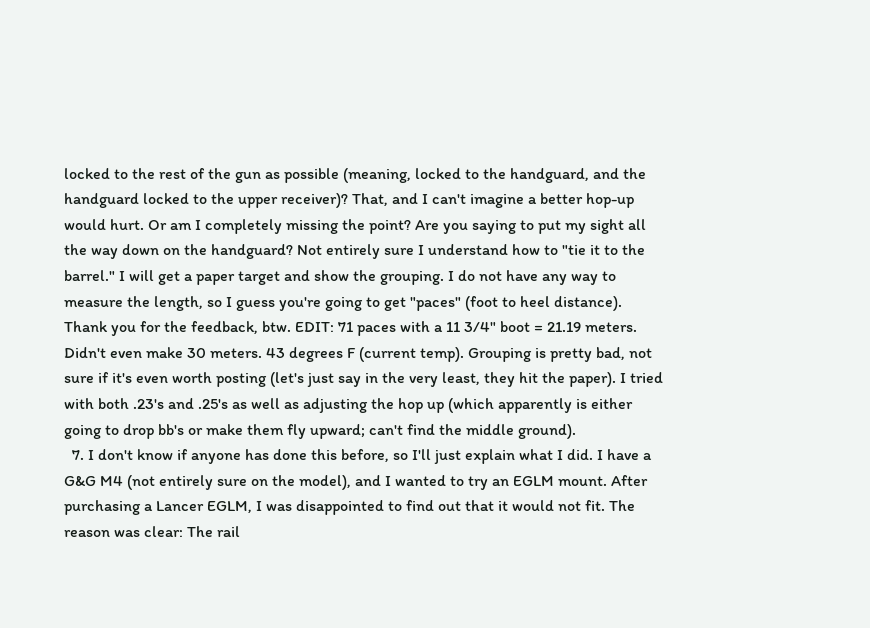locked to the rest of the gun as possible (meaning, locked to the handguard, and the handguard locked to the upper receiver)? That, and I can't imagine a better hop-up would hurt. Or am I completely missing the point? Are you saying to put my sight all the way down on the handguard? Not entirely sure I understand how to "tie it to the barrel." I will get a paper target and show the grouping. I do not have any way to measure the length, so I guess you're going to get "paces" (foot to heel distance). Thank you for the feedback, btw. EDIT: 71 paces with a 11 3/4" boot = 21.19 meters. Didn't even make 30 meters. 43 degrees F (current temp). Grouping is pretty bad, not sure if it's even worth posting (let's just say in the very least, they hit the paper). I tried with both .23's and .25's as well as adjusting the hop up (which apparently is either going to drop bb's or make them fly upward; can't find the middle ground).
  7. I don't know if anyone has done this before, so I'll just explain what I did. I have a G&G M4 (not entirely sure on the model), and I wanted to try an EGLM mount. After purchasing a Lancer EGLM, I was disappointed to find out that it would not fit. The reason was clear: The rail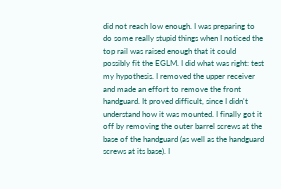did not reach low enough. I was preparing to do some really stupid things when I noticed the top rail was raised enough that it could possibly fit the EGLM. I did what was right: test my hypothesis. I removed the upper receiver and made an effort to remove the front handguard. It proved difficult, since I didn't understand how it was mounted. I finally got it off by removing the outer barrel screws at the base of the handguard (as well as the handguard screws at its base). I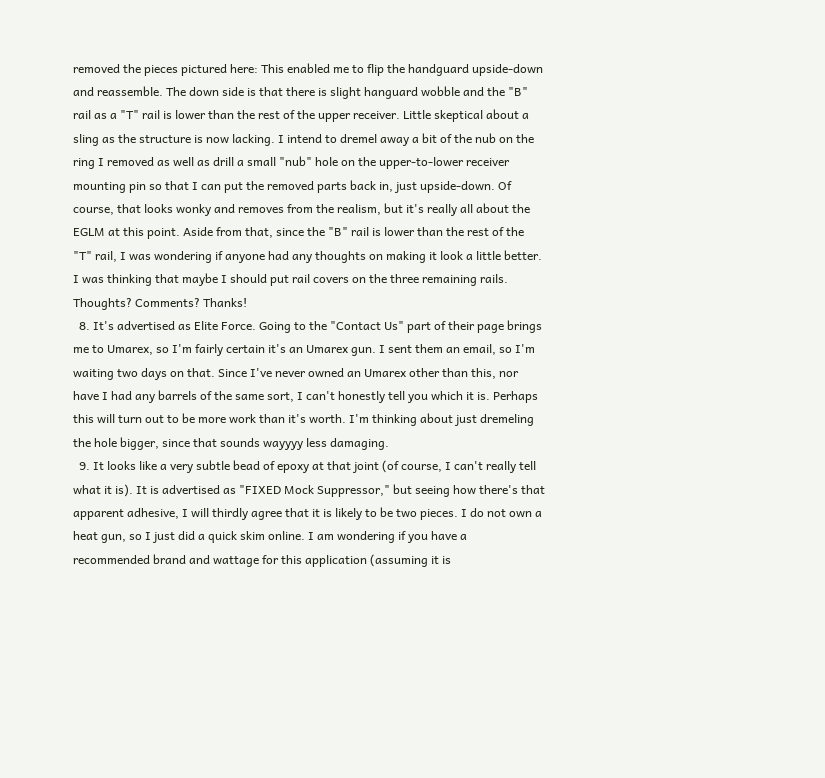removed the pieces pictured here: This enabled me to flip the handguard upside-down and reassemble. The down side is that there is slight hanguard wobble and the "B" rail as a "T" rail is lower than the rest of the upper receiver. Little skeptical about a sling as the structure is now lacking. I intend to dremel away a bit of the nub on the ring I removed as well as drill a small "nub" hole on the upper-to-lower receiver mounting pin so that I can put the removed parts back in, just upside-down. Of course, that looks wonky and removes from the realism, but it's really all about the EGLM at this point. Aside from that, since the "B" rail is lower than the rest of the "T" rail, I was wondering if anyone had any thoughts on making it look a little better. I was thinking that maybe I should put rail covers on the three remaining rails. Thoughts? Comments? Thanks!
  8. It's advertised as Elite Force. Going to the "Contact Us" part of their page brings me to Umarex, so I'm fairly certain it's an Umarex gun. I sent them an email, so I'm waiting two days on that. Since I've never owned an Umarex other than this, nor have I had any barrels of the same sort, I can't honestly tell you which it is. Perhaps this will turn out to be more work than it's worth. I'm thinking about just dremeling the hole bigger, since that sounds wayyyy less damaging.
  9. It looks like a very subtle bead of epoxy at that joint (of course, I can't really tell what it is). It is advertised as "FIXED Mock Suppressor," but seeing how there's that apparent adhesive, I will thirdly agree that it is likely to be two pieces. I do not own a heat gun, so I just did a quick skim online. I am wondering if you have a recommended brand and wattage for this application (assuming it is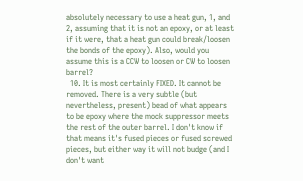absolutely necessary to use a heat gun, 1, and 2, assuming that it is not an epoxy, or at least if it were, that a heat gun could break/loosen the bonds of the epoxy). Also, would you assume this is a CCW to loosen or CW to loosen barrel?
  10. It is most certainly FIXED. It cannot be removed. There is a very subtle (but nevertheless, present) bead of what appears to be epoxy where the mock suppressor meets the rest of the outer barrel. I don't know if that means it's fused pieces or fused screwed pieces, but either way it will not budge (and I don't want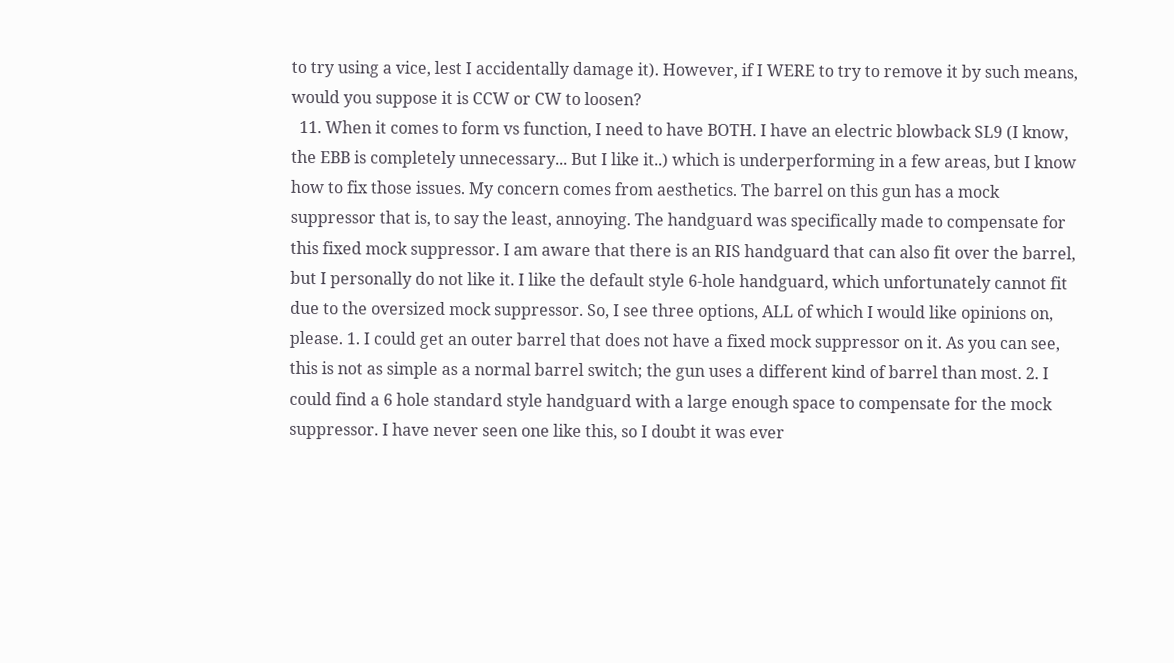to try using a vice, lest I accidentally damage it). However, if I WERE to try to remove it by such means, would you suppose it is CCW or CW to loosen?
  11. When it comes to form vs function, I need to have BOTH. I have an electric blowback SL9 (I know, the EBB is completely unnecessary... But I like it..) which is underperforming in a few areas, but I know how to fix those issues. My concern comes from aesthetics. The barrel on this gun has a mock suppressor that is, to say the least, annoying. The handguard was specifically made to compensate for this fixed mock suppressor. I am aware that there is an RIS handguard that can also fit over the barrel, but I personally do not like it. I like the default style 6-hole handguard, which unfortunately cannot fit due to the oversized mock suppressor. So, I see three options, ALL of which I would like opinions on, please. 1. I could get an outer barrel that does not have a fixed mock suppressor on it. As you can see, this is not as simple as a normal barrel switch; the gun uses a different kind of barrel than most. 2. I could find a 6 hole standard style handguard with a large enough space to compensate for the mock suppressor. I have never seen one like this, so I doubt it was ever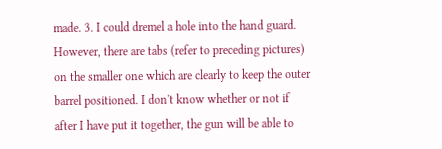made. 3. I could dremel a hole into the hand guard. However, there are tabs (refer to preceding pictures) on the smaller one which are clearly to keep the outer barrel positioned. I don't know whether or not if after I have put it together, the gun will be able to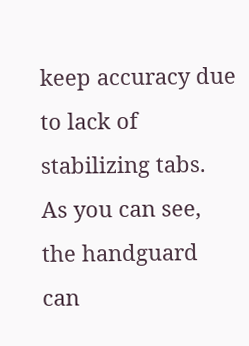keep accuracy due to lack of stabilizing tabs. As you can see, the handguard can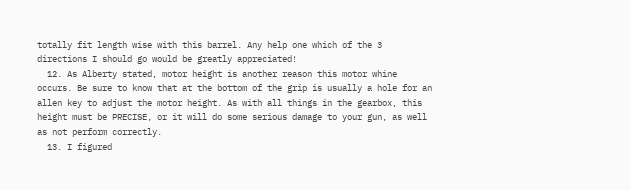totally fit length wise with this barrel. Any help one which of the 3 directions I should go would be greatly appreciated!
  12. As Alberty stated, motor height is another reason this motor whine occurs. Be sure to know that at the bottom of the grip is usually a hole for an allen key to adjust the motor height. As with all things in the gearbox, this height must be PRECISE, or it will do some serious damage to your gun, as well as not perform correctly.
  13. I figured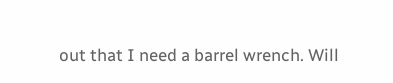out that I need a barrel wrench. Will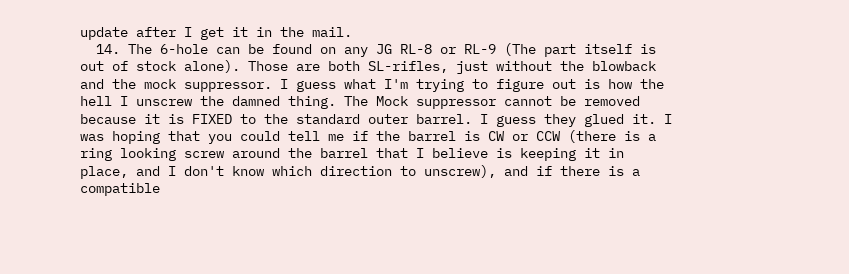update after I get it in the mail.
  14. The 6-hole can be found on any JG RL-8 or RL-9 (The part itself is out of stock alone). Those are both SL-rifles, just without the blowback and the mock suppressor. I guess what I'm trying to figure out is how the hell I unscrew the damned thing. The Mock suppressor cannot be removed because it is FIXED to the standard outer barrel. I guess they glued it. I was hoping that you could tell me if the barrel is CW or CCW (there is a ring looking screw around the barrel that I believe is keeping it in place, and I don't know which direction to unscrew), and if there is a compatible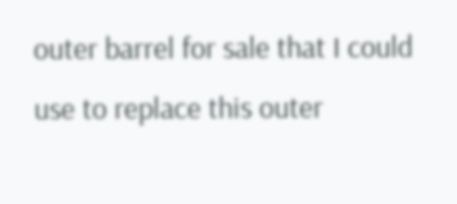outer barrel for sale that I could use to replace this outer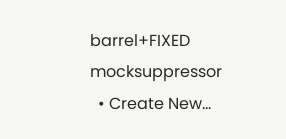barrel+FIXED mocksuppressor
  • Create New...